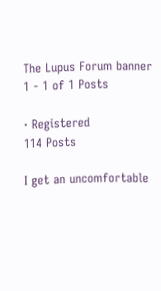The Lupus Forum banner
1 - 1 of 1 Posts

· Registered
114 Posts

I get an uncomfortable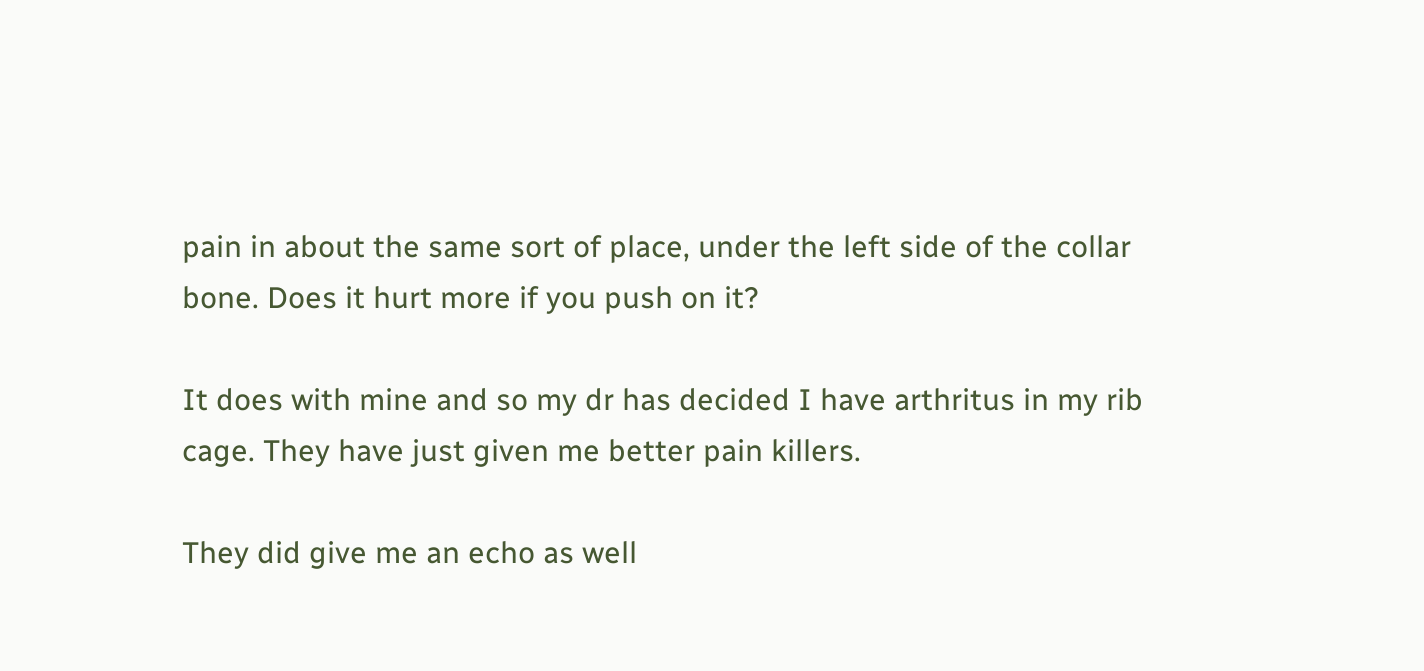pain in about the same sort of place, under the left side of the collar bone. Does it hurt more if you push on it?

It does with mine and so my dr has decided I have arthritus in my rib cage. They have just given me better pain killers.

They did give me an echo as well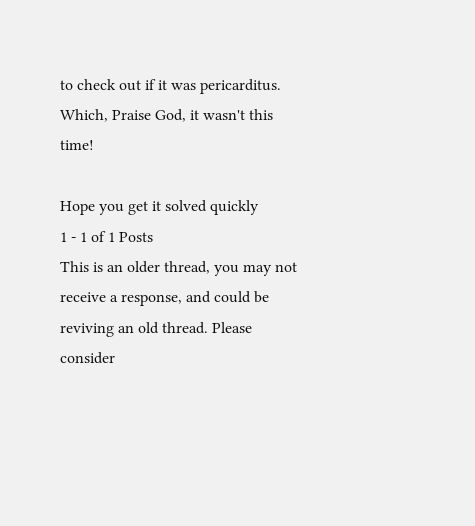to check out if it was pericarditus. Which, Praise God, it wasn't this time!

Hope you get it solved quickly
1 - 1 of 1 Posts
This is an older thread, you may not receive a response, and could be reviving an old thread. Please consider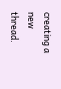creating a new thread.